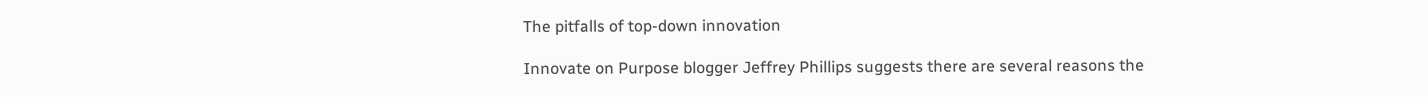The pitfalls of top-down innovation

Innovate on Purpose blogger Jeffrey Phillips suggests there are several reasons the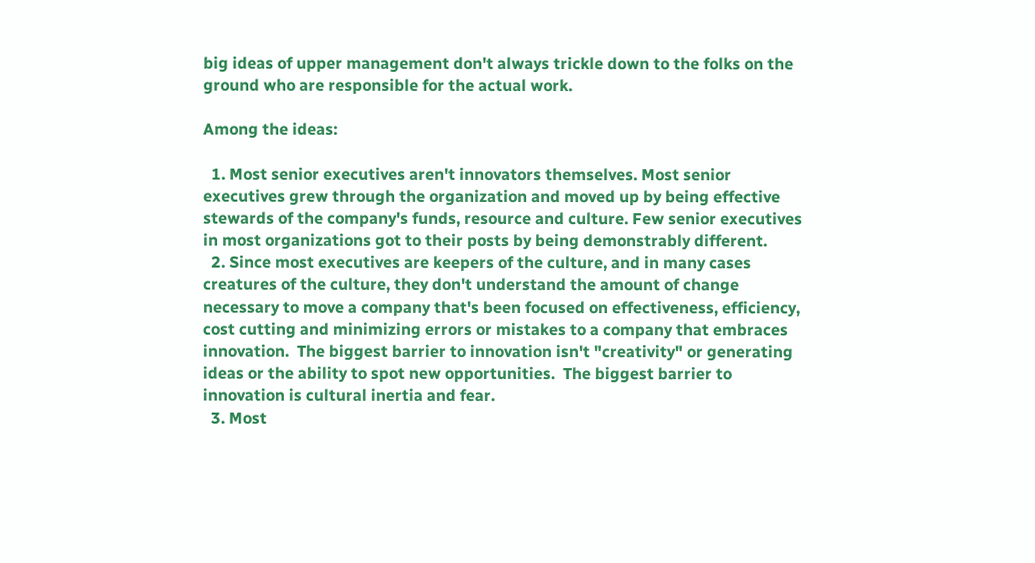big ideas of upper management don't always trickle down to the folks on the ground who are responsible for the actual work.

Among the ideas:

  1. Most senior executives aren't innovators themselves. Most senior executives grew through the organization and moved up by being effective stewards of the company's funds, resource and culture. Few senior executives in most organizations got to their posts by being demonstrably different.
  2. Since most executives are keepers of the culture, and in many cases creatures of the culture, they don't understand the amount of change necessary to move a company that's been focused on effectiveness, efficiency, cost cutting and minimizing errors or mistakes to a company that embraces innovation.  The biggest barrier to innovation isn't "creativity" or generating ideas or the ability to spot new opportunities.  The biggest barrier to innovation is cultural inertia and fear.
  3. Most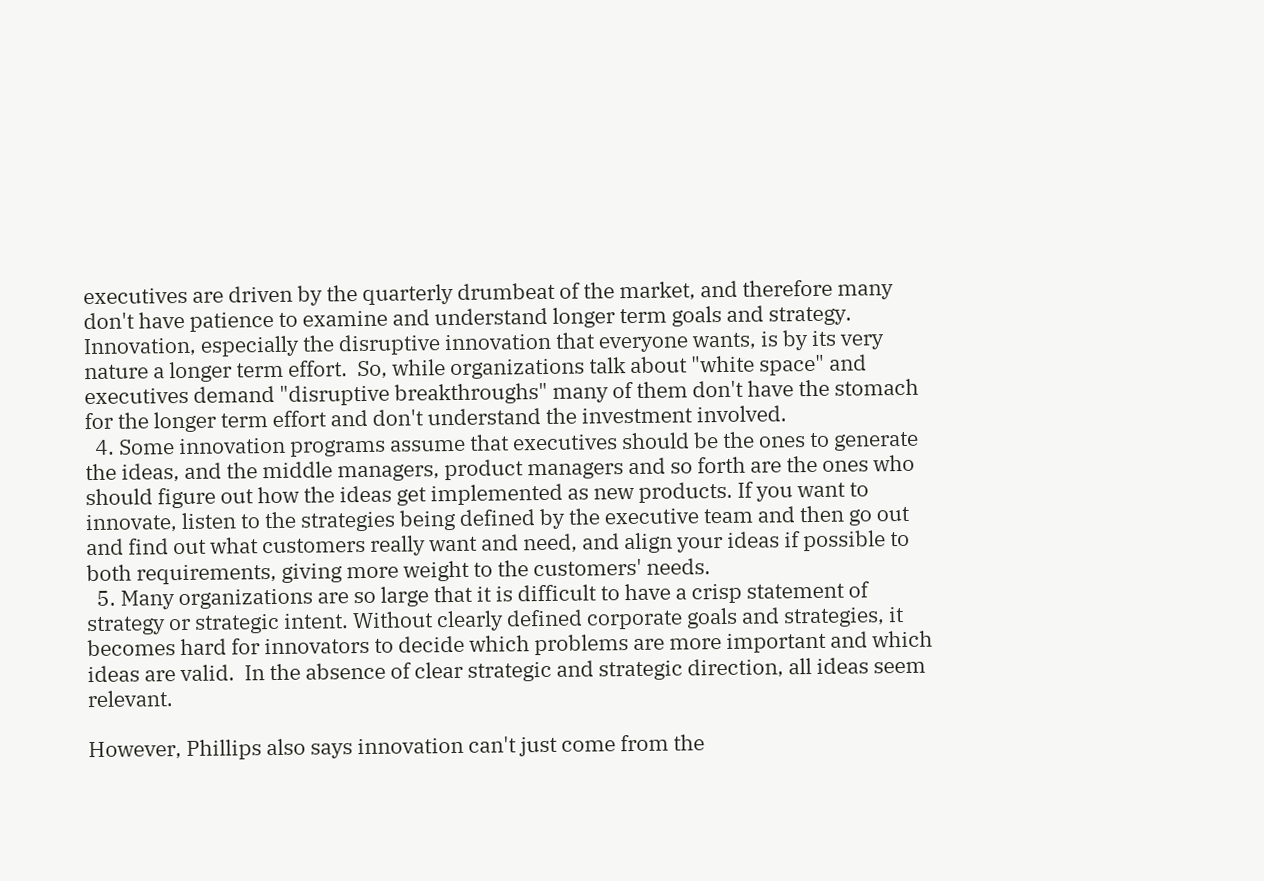executives are driven by the quarterly drumbeat of the market, and therefore many don't have patience to examine and understand longer term goals and strategy. Innovation, especially the disruptive innovation that everyone wants, is by its very nature a longer term effort.  So, while organizations talk about "white space" and executives demand "disruptive breakthroughs" many of them don't have the stomach for the longer term effort and don't understand the investment involved.
  4. Some innovation programs assume that executives should be the ones to generate the ideas, and the middle managers, product managers and so forth are the ones who should figure out how the ideas get implemented as new products. If you want to innovate, listen to the strategies being defined by the executive team and then go out and find out what customers really want and need, and align your ideas if possible to both requirements, giving more weight to the customers' needs.
  5. Many organizations are so large that it is difficult to have a crisp statement of strategy or strategic intent. Without clearly defined corporate goals and strategies, it becomes hard for innovators to decide which problems are more important and which ideas are valid.  In the absence of clear strategic and strategic direction, all ideas seem relevant.

However, Phillips also says innovation can't just come from the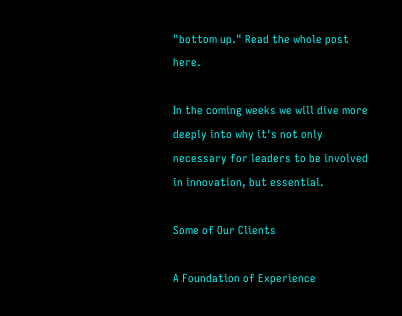"bottom up." Read the whole post here.

In the coming weeks we will dive more deeply into why it's not only necessary for leaders to be involved in innovation, but essential.

Some of Our Clients

A Foundation of Experience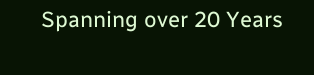Spanning over 20 Years